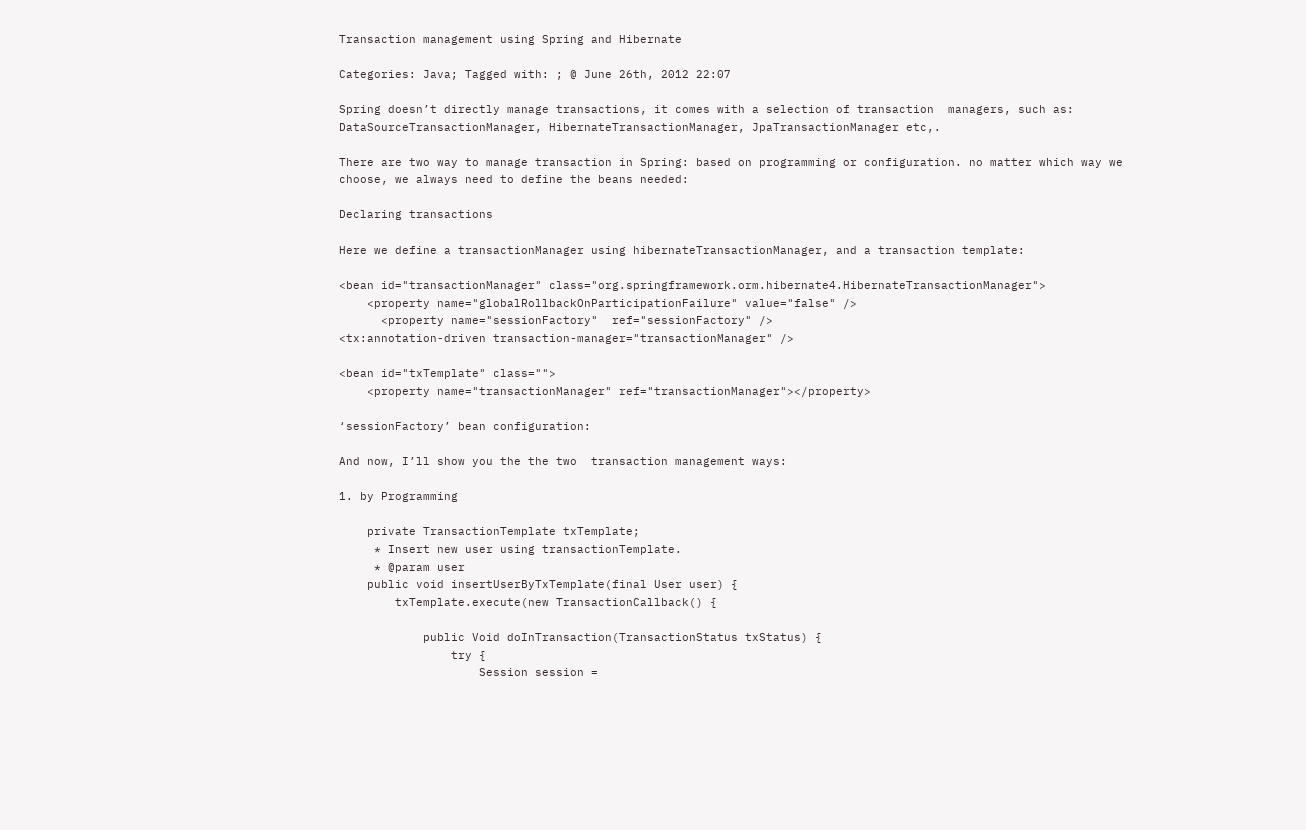Transaction management using Spring and Hibernate

Categories: Java; Tagged with: ; @ June 26th, 2012 22:07

Spring doesn’t directly manage transactions, it comes with a selection of transaction  managers, such as: DataSourceTransactionManager, HibernateTransactionManager, JpaTransactionManager etc,.

There are two way to manage transaction in Spring: based on programming or configuration. no matter which way we choose, we always need to define the beans needed:

Declaring transactions

Here we define a transactionManager using hibernateTransactionManager, and a transaction template:

<bean id="transactionManager" class="org.springframework.orm.hibernate4.HibernateTransactionManager">
    <property name="globalRollbackOnParticipationFailure" value="false" />
      <property name="sessionFactory"  ref="sessionFactory" />
<tx:annotation-driven transaction-manager="transactionManager" />

<bean id="txTemplate" class="">
    <property name="transactionManager" ref="transactionManager"></property>

‘sessionFactory’ bean configuration:

And now, I’ll show you the the two  transaction management ways:

1. by Programming

    private TransactionTemplate txTemplate;
     * Insert new user using transactionTemplate.
     * @param user
    public void insertUserByTxTemplate(final User user) {
        txTemplate.execute(new TransactionCallback() {

            public Void doInTransaction(TransactionStatus txStatus) {
                try {
                    Session session =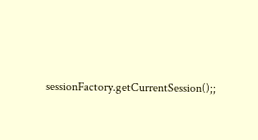sessionFactory.getCurrentSession();;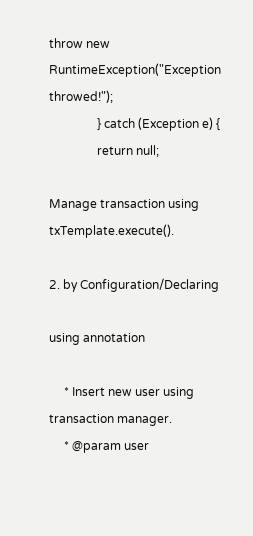throw new RuntimeException("Exception throwed!");
                } catch (Exception e) {
                return null;

Manage transaction using txTemplate.execute().

2. by Configuration/Declaring

using annotation

     * Insert new user using transaction manager.
     * @param user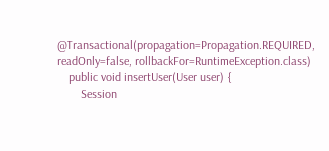@Transactional(propagation=Propagation.REQUIRED, readOnly=false, rollbackFor=RuntimeException.class)
    public void insertUser(User user) {
        Session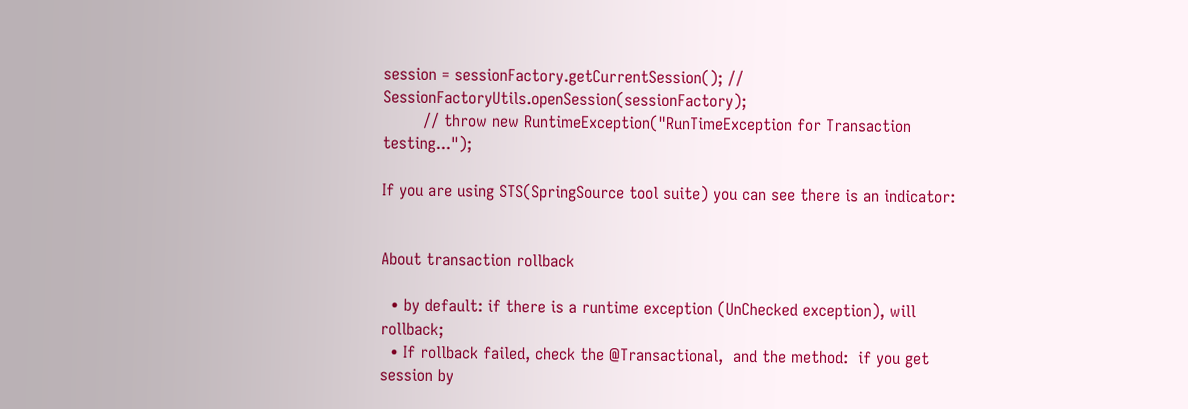session = sessionFactory.getCurrentSession(); // SessionFactoryUtils.openSession(sessionFactory);
        // throw new RuntimeException("RunTimeException for Transaction testing...");

If you are using STS(SpringSource tool suite) you can see there is an indicator:


About transaction rollback

  • by default: if there is a runtime exception (UnChecked exception), will rollback;
  • If rollback failed, check the @Transactional,  and the method:  if you get session by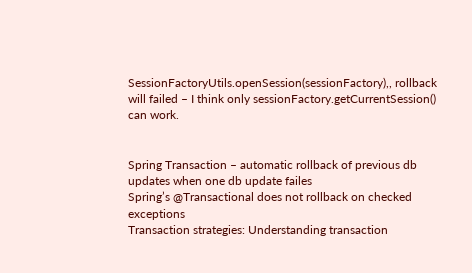SessionFactoryUtils.openSession(sessionFactory),, rollback will failed – I think only sessionFactory.getCurrentSession() can work.


Spring Transaction – automatic rollback of previous db updates when one db update failes
Spring’s @Transactional does not rollback on checked exceptions
Transaction strategies: Understanding transaction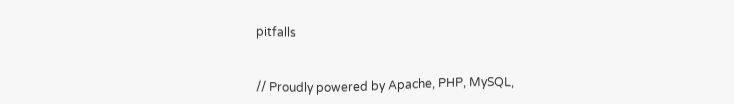pitfalls


// Proudly powered by Apache, PHP, MySQL,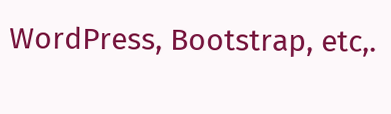WordPress, Bootstrap, etc,.